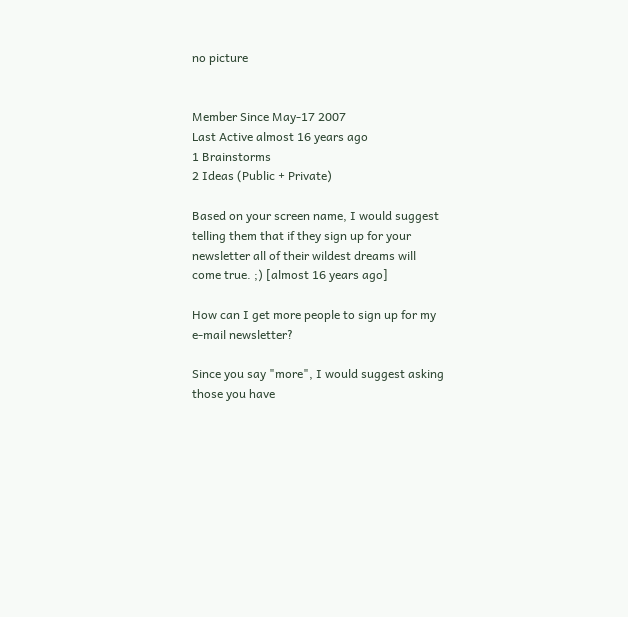no picture


Member Since May-17 2007
Last Active almost 16 years ago
1 Brainstorms
2 Ideas (Public + Private)

Based on your screen name, I would suggest telling them that if they sign up for your newsletter all of their wildest dreams will come true. ;) [almost 16 years ago]

How can I get more people to sign up for my e-mail newsletter?

Since you say "more", I would suggest asking those you have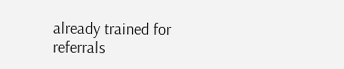already trained for referrals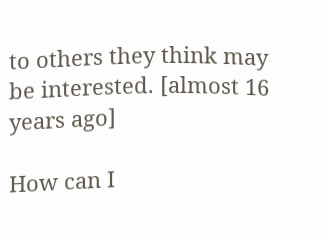to others they think may be interested. [almost 16 years ago]

How can I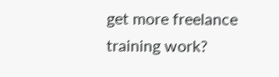get more freelance training work?